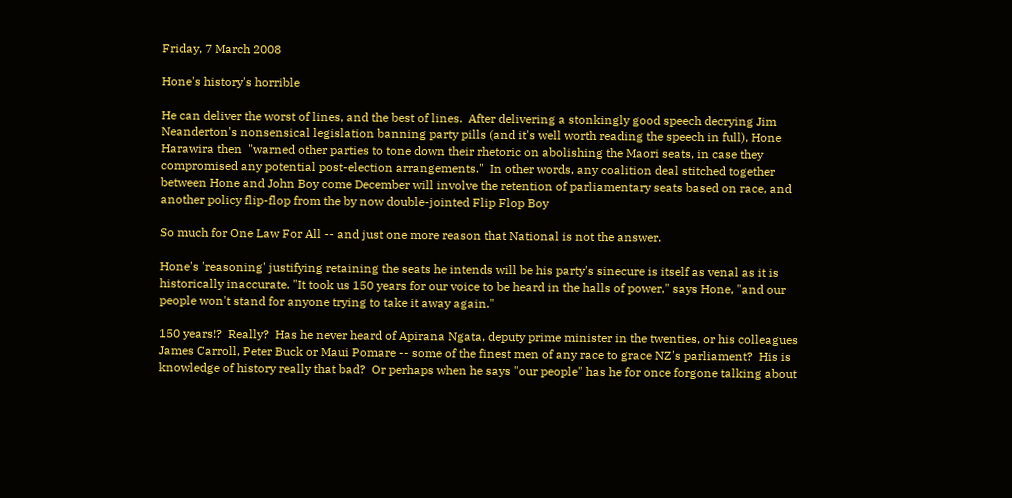Friday, 7 March 2008

Hone's history's horrible

He can deliver the worst of lines, and the best of lines.  After delivering a stonkingly good speech decrying Jim Neanderton's nonsensical legislation banning party pills (and it's well worth reading the speech in full), Hone Harawira then  "warned other parties to tone down their rhetoric on abolishing the Maori seats, in case they compromised any potential post-election arrangements."  In other words, any coalition deal stitched together between Hone and John Boy come December will involve the retention of parliamentary seats based on race, and another policy flip-flop from the by now double-jointed Flip Flop Boy

So much for One Law For All -- and just one more reason that National is not the answer.

Hone's 'reasoning' justifying retaining the seats he intends will be his party's sinecure is itself as venal as it is historically inaccurate. "It took us 150 years for our voice to be heard in the halls of power," says Hone, "and our people won't stand for anyone trying to take it away again."

150 years!?  Really?  Has he never heard of Apirana Ngata, deputy prime minister in the twenties, or his colleagues James Carroll, Peter Buck or Maui Pomare -- some of the finest men of any race to grace NZ's parliament?  His is knowledge of history really that bad?  Or perhaps when he says "our people" has he for once forgone talking about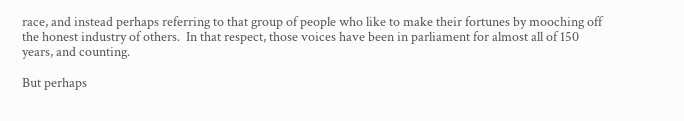race, and instead perhaps referring to that group of people who like to make their fortunes by mooching off the honest industry of others.  In that respect, those voices have been in parliament for almost all of 150 years, and counting.

But perhaps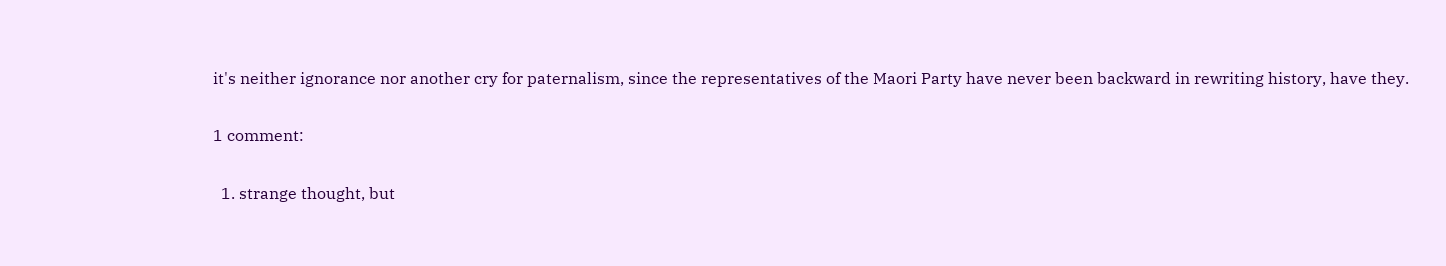it's neither ignorance nor another cry for paternalism, since the representatives of the Maori Party have never been backward in rewriting history, have they.

1 comment:

  1. strange thought, but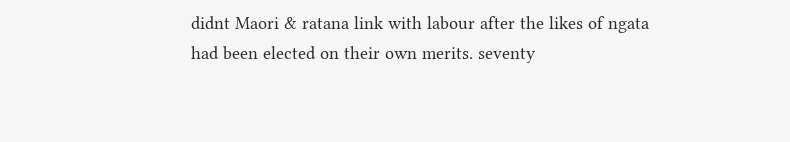didnt Maori & ratana link with labour after the likes of ngata had been elected on their own merits. seventy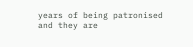years of being patronised and they are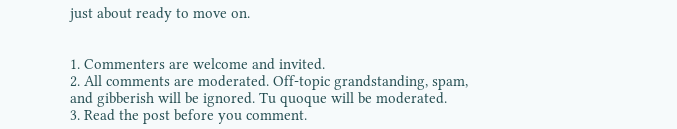just about ready to move on.


1. Commenters are welcome and invited.
2. All comments are moderated. Off-topic grandstanding, spam, and gibberish will be ignored. Tu quoque will be moderated.
3. Read the post before you comment.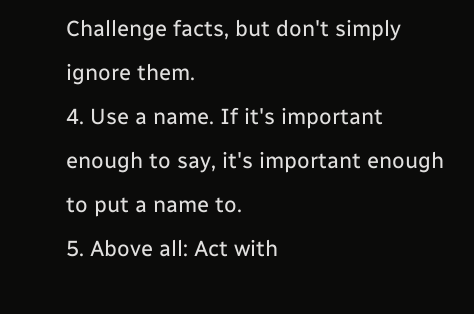Challenge facts, but don't simply ignore them.
4. Use a name. If it's important enough to say, it's important enough to put a name to.
5. Above all: Act with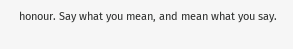honour. Say what you mean, and mean what you say.